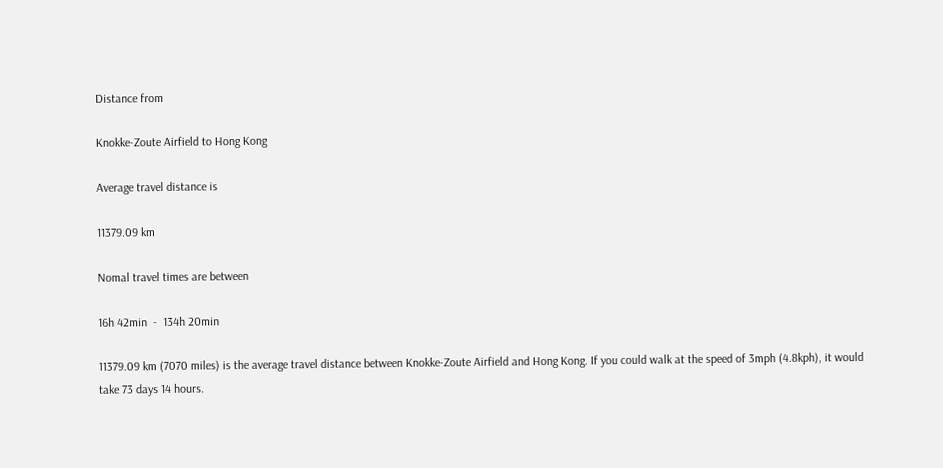Distance from

Knokke-Zoute Airfield to Hong Kong

Average travel distance is

11379.09 km

Nomal travel times are between

16h 42min  -  134h 20min

11379.09 km (7070 miles) is the average travel distance between Knokke-Zoute Airfield and Hong Kong. If you could walk at the speed of 3mph (4.8kph), it would take 73 days 14 hours.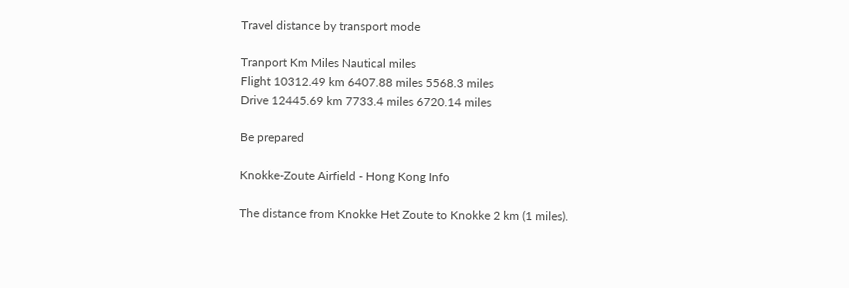Travel distance by transport mode

Tranport Km Miles Nautical miles
Flight 10312.49 km 6407.88 miles 5568.3 miles
Drive 12445.69 km 7733.4 miles 6720.14 miles

Be prepared

Knokke-Zoute Airfield - Hong Kong Info

The distance from Knokke Het Zoute to Knokke 2 km (1 miles).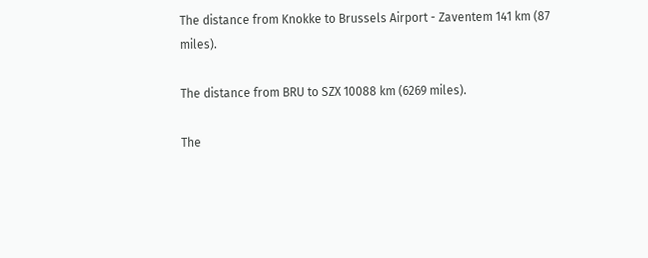The distance from Knokke to Brussels Airport - Zaventem 141 km (87 miles).

The distance from BRU to SZX 10088 km (6269 miles).

The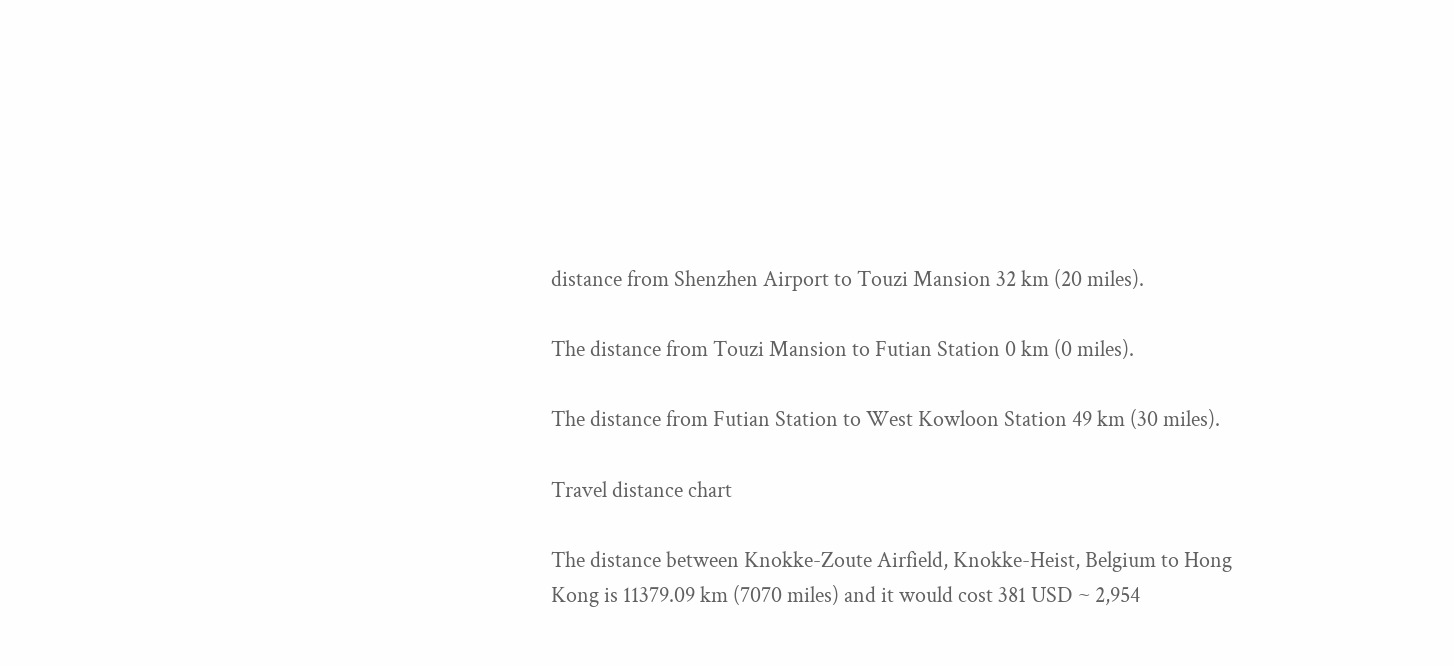distance from Shenzhen Airport to Touzi Mansion 32 km (20 miles).

The distance from Touzi Mansion to Futian Station 0 km (0 miles).

The distance from Futian Station to West Kowloon Station 49 km (30 miles).

Travel distance chart

The distance between Knokke-Zoute Airfield, Knokke-Heist, Belgium to Hong Kong is 11379.09 km (7070 miles) and it would cost 381 USD ~ 2,954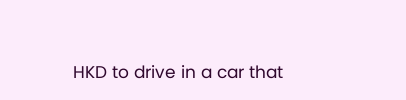HKD to drive in a car that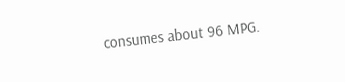consumes about 96 MPG.